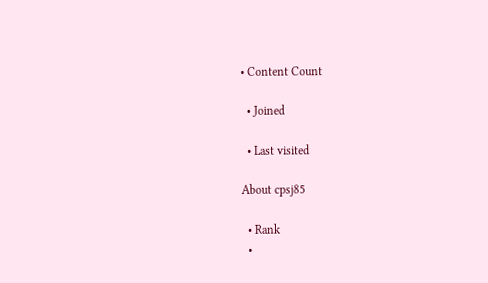• Content Count

  • Joined

  • Last visited

About cpsj85

  • Rank
  •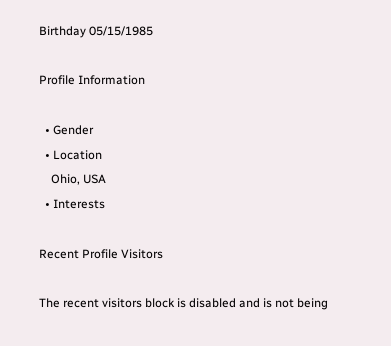Birthday 05/15/1985

Profile Information

  • Gender
  • Location
    Ohio, USA
  • Interests

Recent Profile Visitors

The recent visitors block is disabled and is not being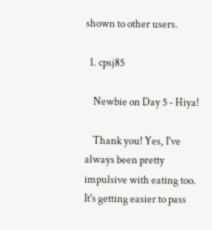shown to other users.

  1. cpsj85

    Newbie on Day 5 - Hiya!

    Thank you! Yes, I've always been pretty impulsive with eating too. It's getting easier to pass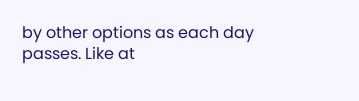by other options as each day passes. Like at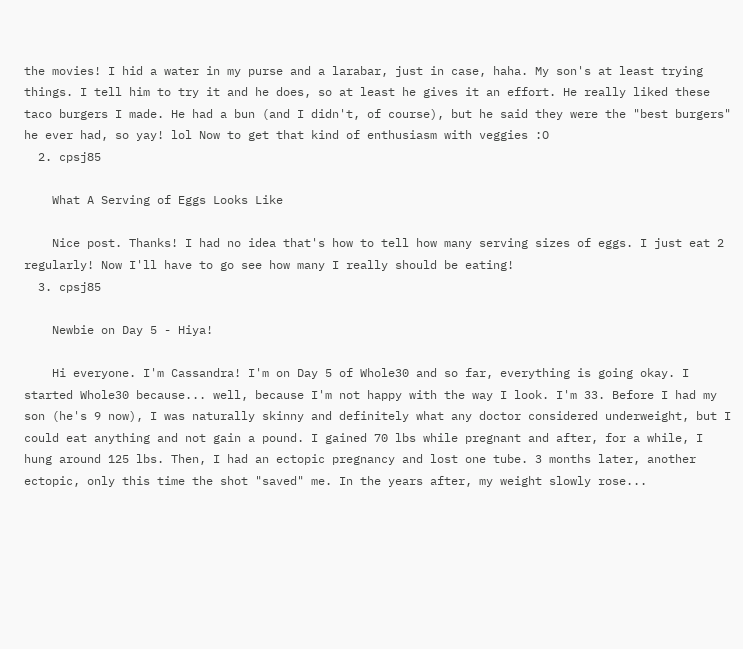the movies! I hid a water in my purse and a larabar, just in case, haha. My son's at least trying things. I tell him to try it and he does, so at least he gives it an effort. He really liked these taco burgers I made. He had a bun (and I didn't, of course), but he said they were the "best burgers" he ever had, so yay! lol Now to get that kind of enthusiasm with veggies :O
  2. cpsj85

    What A Serving of Eggs Looks Like

    Nice post. Thanks! I had no idea that's how to tell how many serving sizes of eggs. I just eat 2 regularly! Now I'll have to go see how many I really should be eating!
  3. cpsj85

    Newbie on Day 5 - Hiya!

    Hi everyone. I'm Cassandra! I'm on Day 5 of Whole30 and so far, everything is going okay. I started Whole30 because... well, because I'm not happy with the way I look. I'm 33. Before I had my son (he's 9 now), I was naturally skinny and definitely what any doctor considered underweight, but I could eat anything and not gain a pound. I gained 70 lbs while pregnant and after, for a while, I hung around 125 lbs. Then, I had an ectopic pregnancy and lost one tube. 3 months later, another ectopic, only this time the shot "saved" me. In the years after, my weight slowly rose...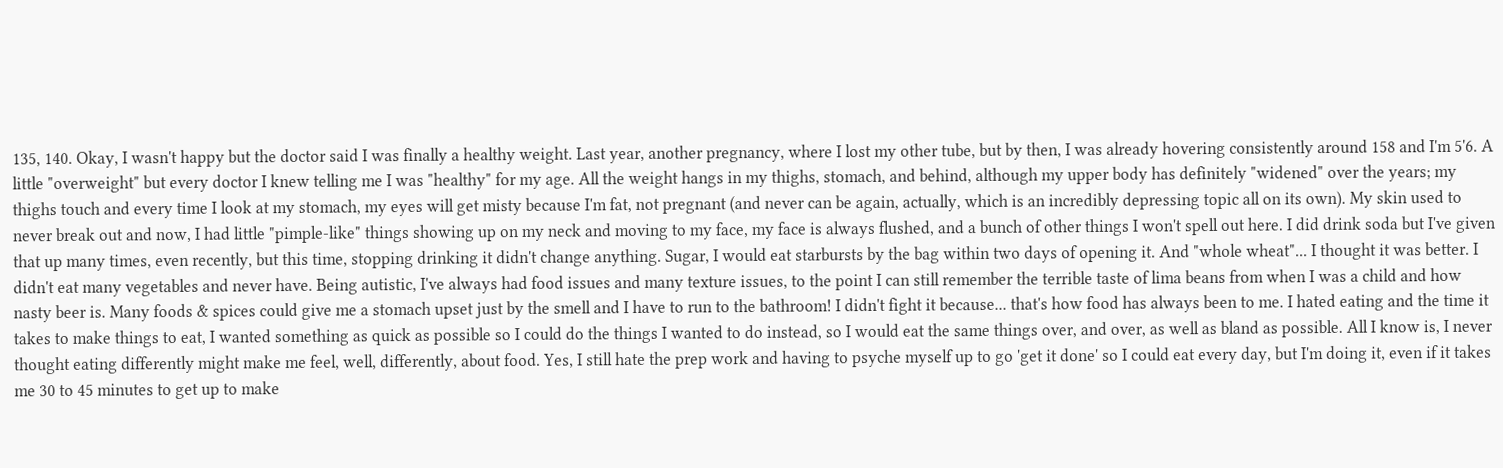135, 140. Okay, I wasn't happy but the doctor said I was finally a healthy weight. Last year, another pregnancy, where I lost my other tube, but by then, I was already hovering consistently around 158 and I'm 5'6. A little "overweight" but every doctor I knew telling me I was "healthy" for my age. All the weight hangs in my thighs, stomach, and behind, although my upper body has definitely "widened" over the years; my thighs touch and every time I look at my stomach, my eyes will get misty because I'm fat, not pregnant (and never can be again, actually, which is an incredibly depressing topic all on its own). My skin used to never break out and now, I had little "pimple-like" things showing up on my neck and moving to my face, my face is always flushed, and a bunch of other things I won't spell out here. I did drink soda but I've given that up many times, even recently, but this time, stopping drinking it didn't change anything. Sugar, I would eat starbursts by the bag within two days of opening it. And "whole wheat"... I thought it was better. I didn't eat many vegetables and never have. Being autistic, I've always had food issues and many texture issues, to the point I can still remember the terrible taste of lima beans from when I was a child and how nasty beer is. Many foods & spices could give me a stomach upset just by the smell and I have to run to the bathroom! I didn't fight it because... that's how food has always been to me. I hated eating and the time it takes to make things to eat, I wanted something as quick as possible so I could do the things I wanted to do instead, so I would eat the same things over, and over, as well as bland as possible. All I know is, I never thought eating differently might make me feel, well, differently, about food. Yes, I still hate the prep work and having to psyche myself up to go 'get it done' so I could eat every day, but I'm doing it, even if it takes me 30 to 45 minutes to get up to make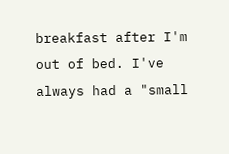breakfast after I'm out of bed. I've always had a "small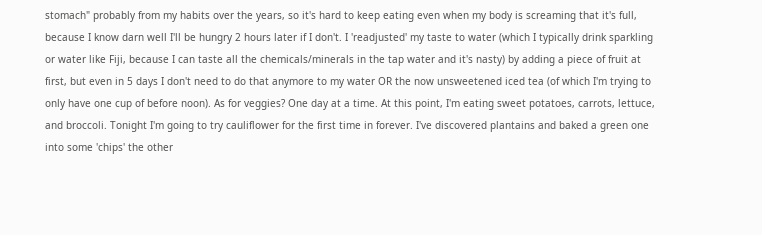stomach" probably from my habits over the years, so it's hard to keep eating even when my body is screaming that it's full, because I know darn well I'll be hungry 2 hours later if I don't. I 'readjusted' my taste to water (which I typically drink sparkling or water like Fiji, because I can taste all the chemicals/minerals in the tap water and it's nasty) by adding a piece of fruit at first, but even in 5 days I don't need to do that anymore to my water OR the now unsweetened iced tea (of which I'm trying to only have one cup of before noon). As for veggies? One day at a time. At this point, I'm eating sweet potatoes, carrots, lettuce, and broccoli. Tonight I'm going to try cauliflower for the first time in forever. I've discovered plantains and baked a green one into some 'chips' the other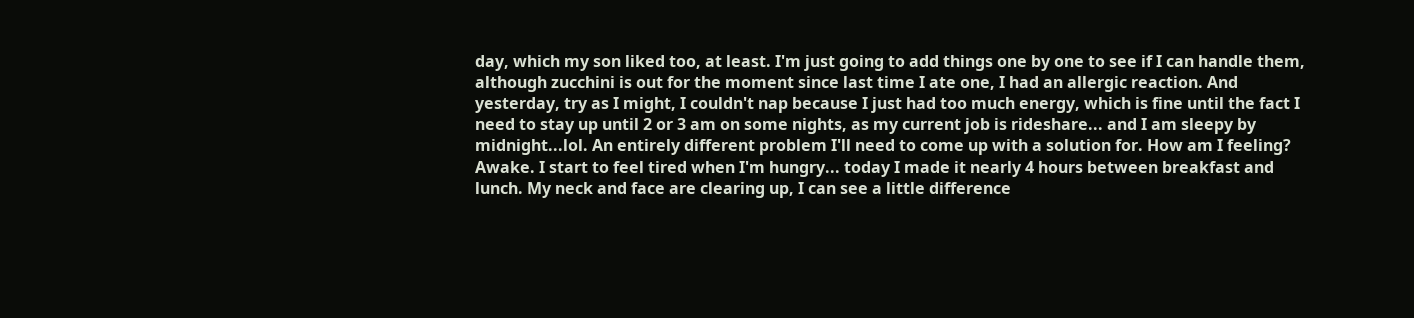day, which my son liked too, at least. I'm just going to add things one by one to see if I can handle them, although zucchini is out for the moment since last time I ate one, I had an allergic reaction. And yesterday, try as I might, I couldn't nap because I just had too much energy, which is fine until the fact I need to stay up until 2 or 3 am on some nights, as my current job is rideshare... and I am sleepy by midnight...lol. An entirely different problem I'll need to come up with a solution for. How am I feeling? Awake. I start to feel tired when I'm hungry... today I made it nearly 4 hours between breakfast and lunch. My neck and face are clearing up, I can see a little difference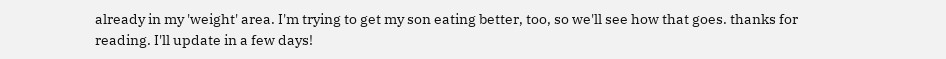already in my 'weight' area. I'm trying to get my son eating better, too, so we'll see how that goes. thanks for reading. I'll update in a few days!